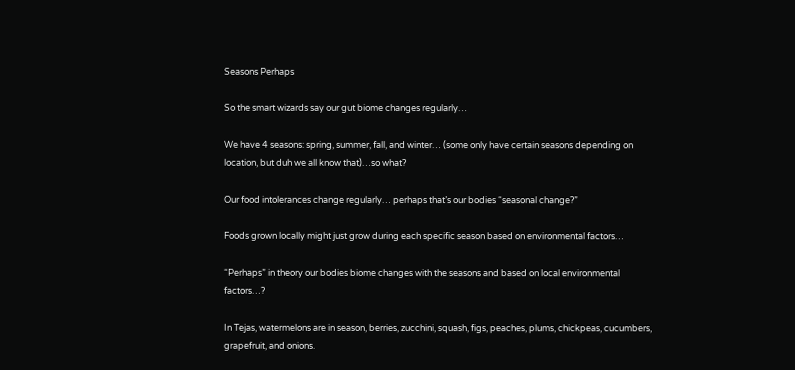Seasons Perhaps

So the smart wizards say our gut biome changes regularly…

We have 4 seasons: spring, summer, fall, and winter… (some only have certain seasons depending on location, but duh we all know that)…so what?

Our food intolerances change regularly… perhaps that’s our bodies “seasonal change?”

Foods grown locally might just grow during each specific season based on environmental factors…

“Perhaps” in theory our bodies biome changes with the seasons and based on local environmental factors…?

In Tejas, watermelons are in season, berries, zucchini, squash, figs, peaches, plums, chickpeas, cucumbers, grapefruit, and onions.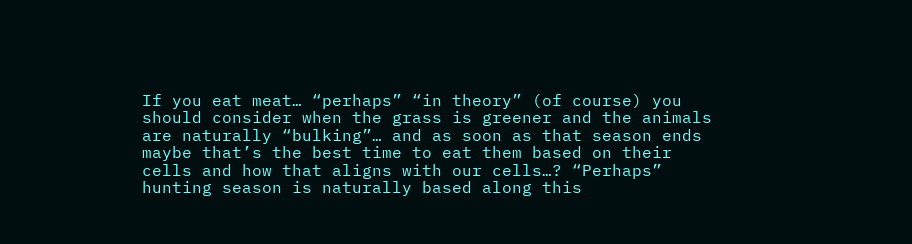If you eat meat… “perhaps” “in theory” (of course) you should consider when the grass is greener and the animals are naturally “bulking”… and as soon as that season ends maybe that’s the best time to eat them based on their cells and how that aligns with our cells…? “Perhaps” hunting season is naturally based along this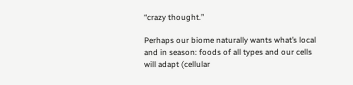“crazy thought.”

Perhaps our biome naturally wants what’s local and in season: foods of all types and our cells will adapt (cellular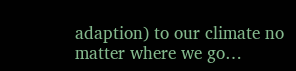adaption) to our climate no matter where we go…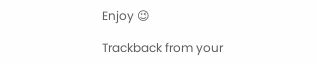Enjoy 😉

Trackback from your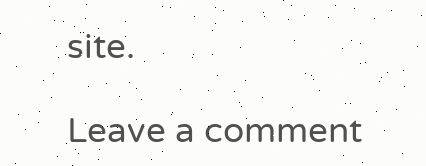site.

Leave a comment